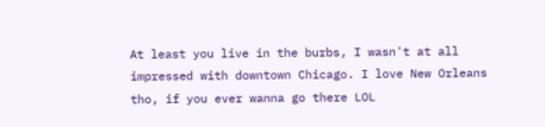At least you live in the burbs, I wasn't at all impressed with downtown Chicago. I love New Orleans tho, if you ever wanna go there LOL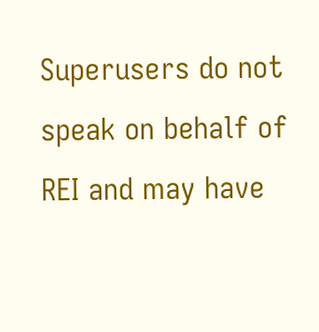Superusers do not speak on behalf of REI and may have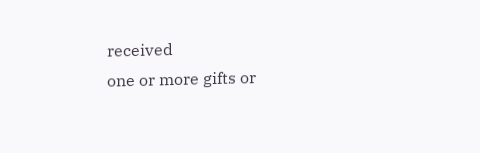received
one or more gifts or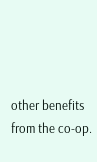other benefits from the co-op.